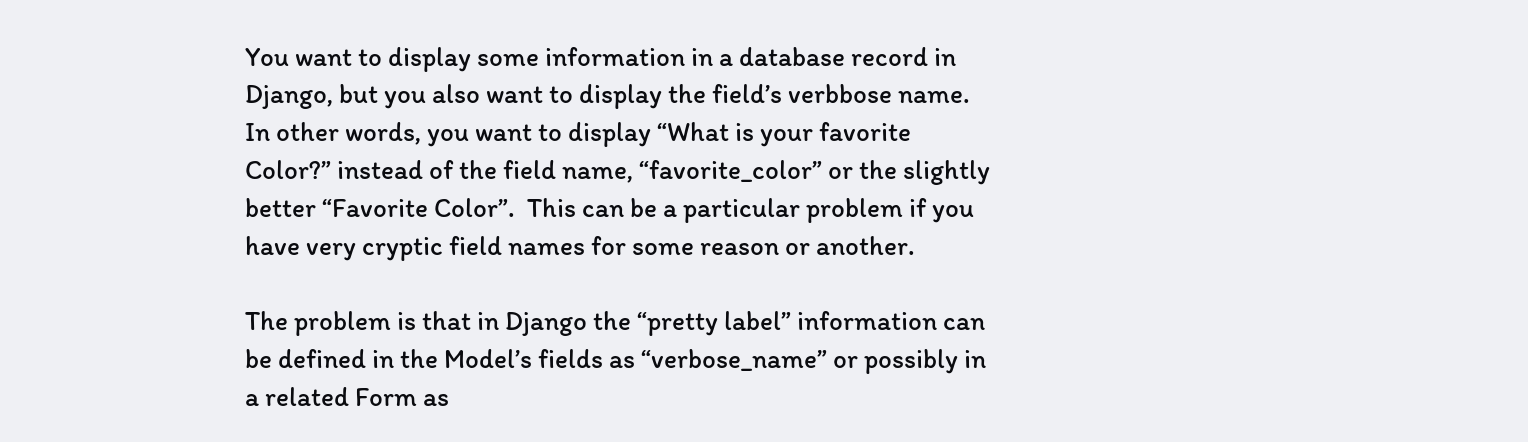You want to display some information in a database record in Django, but you also want to display the field’s verbbose name.  In other words, you want to display “What is your favorite Color?” instead of the field name, “favorite_color” or the slightly better “Favorite Color”.  This can be a particular problem if you have very cryptic field names for some reason or another.

The problem is that in Django the “pretty label” information can be defined in the Model’s fields as “verbose_name” or possibly in a related Form as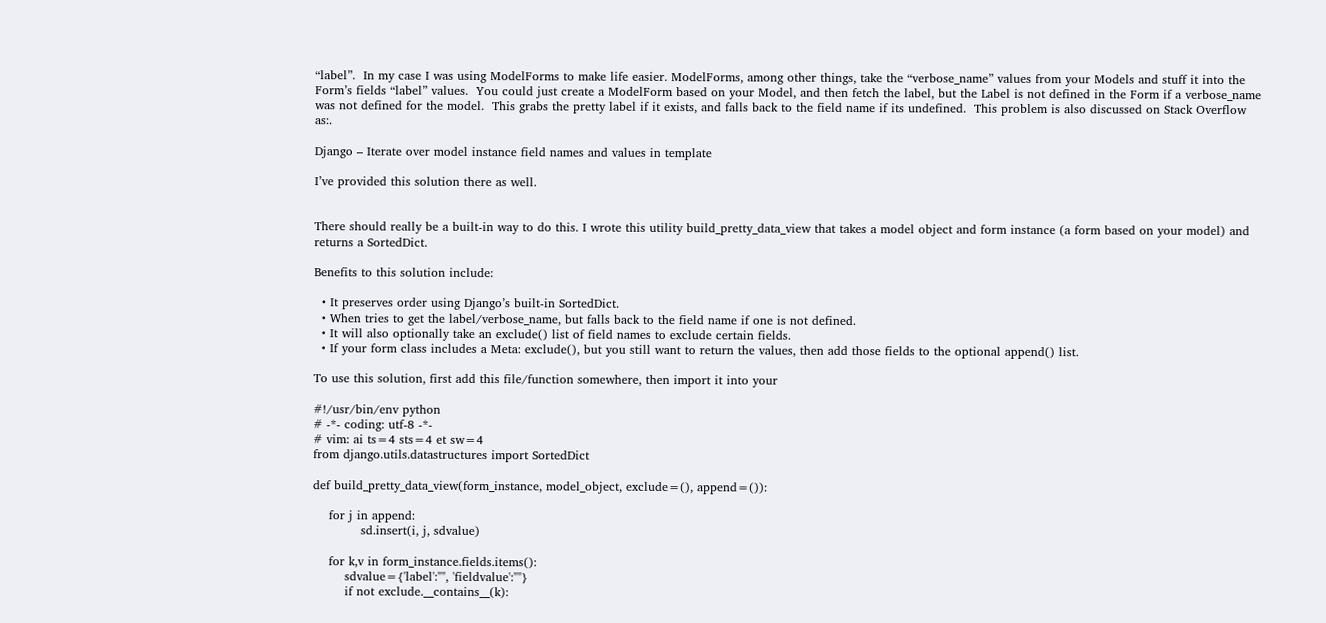“label”.  In my case I was using ModelForms to make life easier. ModelForms, among other things, take the “verbose_name” values from your Models and stuff it into the Form’s fields “label” values.  You could just create a ModelForm based on your Model, and then fetch the label, but the Label is not defined in the Form if a verbose_name was not defined for the model.  This grabs the pretty label if it exists, and falls back to the field name if its undefined.  This problem is also discussed on Stack Overflow as:.

Django – Iterate over model instance field names and values in template

I’ve provided this solution there as well.


There should really be a built-in way to do this. I wrote this utility build_pretty_data_view that takes a model object and form instance (a form based on your model) and returns a SortedDict.

Benefits to this solution include:

  • It preserves order using Django’s built-in SortedDict.
  • When tries to get the label/verbose_name, but falls back to the field name if one is not defined.
  • It will also optionally take an exclude() list of field names to exclude certain fields.
  • If your form class includes a Meta: exclude(), but you still want to return the values, then add those fields to the optional append() list.

To use this solution, first add this file/function somewhere, then import it into your

#!/usr/bin/env python
# -*- coding: utf-8 -*-
# vim: ai ts=4 sts=4 et sw=4
from django.utils.datastructures import SortedDict

def build_pretty_data_view(form_instance, model_object, exclude=(), append=()):

    for j in append:
            sd.insert(i, j, sdvalue)

    for k,v in form_instance.fields.items():
        sdvalue={'label':"", 'fieldvalue':""}
        if not exclude.__contains__(k):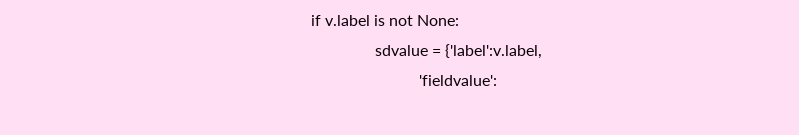if v.label is not None:
                sdvalue = {'label':v.label,
                           'fieldvalue':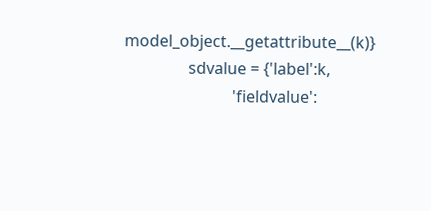model_object.__getattribute__(k)}
                sdvalue = {'label':k,
                           'fieldvalue':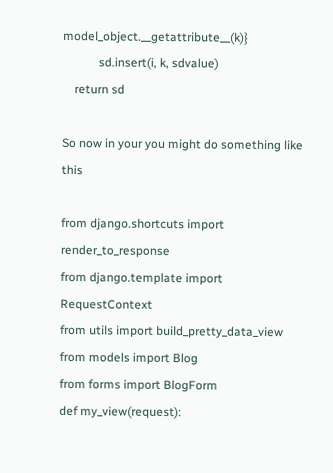model_object.__getattribute__(k)}
            sd.insert(i, k, sdvalue)
    return sd

So now in your you might do something like this

from django.shortcuts import render_to_response
from django.template import RequestContext
from utils import build_pretty_data_view
from models import Blog
from forms import BlogForm
def my_view(request):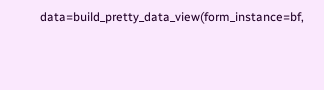data=build_pretty_data_view(form_instance=bf,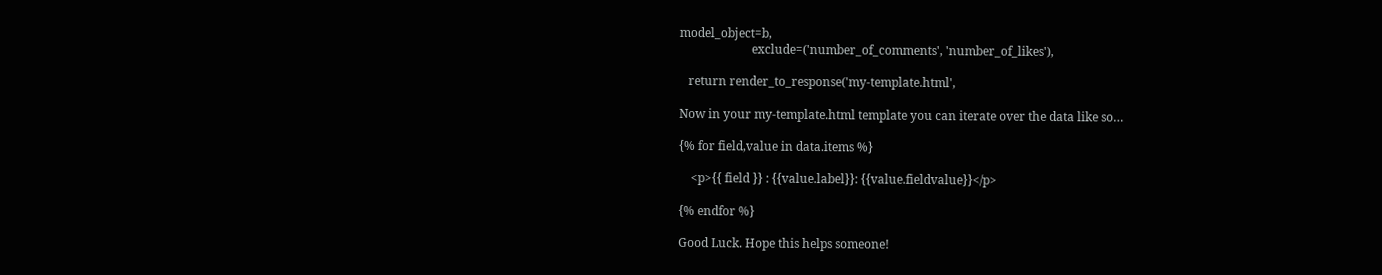model_object=b,
                        exclude=('number_of_comments', 'number_of_likes'),

   return render_to_response('my-template.html',

Now in your my-template.html template you can iterate over the data like so…

{% for field,value in data.items %}

    <p>{{ field }} : {{value.label}}: {{value.fieldvalue}}</p>

{% endfor %}

Good Luck. Hope this helps someone!